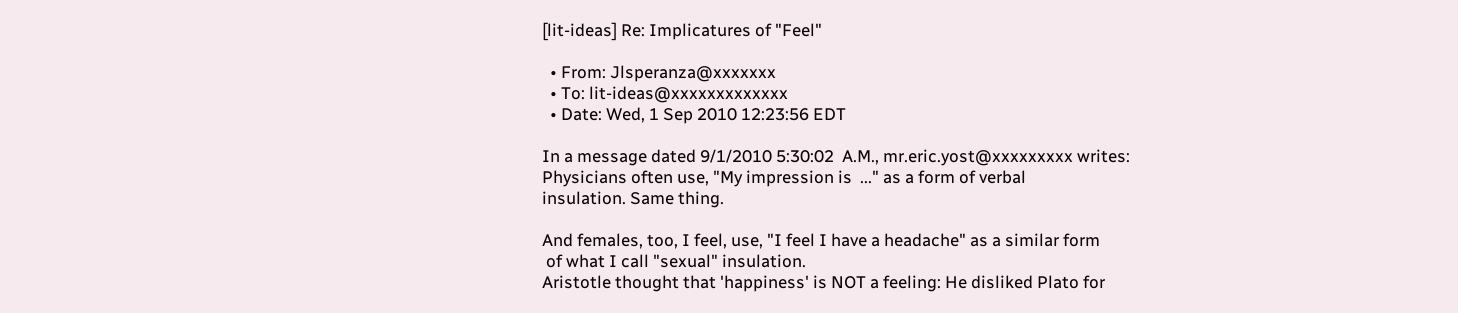[lit-ideas] Re: Implicatures of "Feel"

  • From: Jlsperanza@xxxxxxx
  • To: lit-ideas@xxxxxxxxxxxxx
  • Date: Wed, 1 Sep 2010 12:23:56 EDT

In a message dated 9/1/2010 5:30:02  A.M., mr.eric.yost@xxxxxxxxx writes:
Physicians often use, "My impression is  ..." as a form of verbal
insulation. Same thing.

And females, too, I feel, use, "I feel I have a headache" as a similar form
 of what I call "sexual" insulation.
Aristotle thought that 'happiness' is NOT a feeling: He disliked Plato for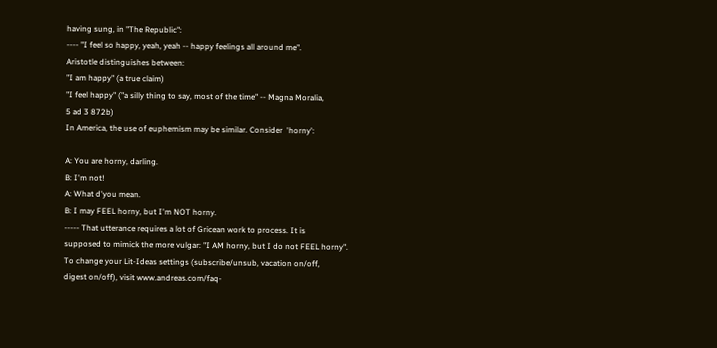having sung, in "The Republic":
---- "I feel so happy, yeah, yeah -- happy feelings all around me".
Aristotle distinguishes between:
"I am happy" (a true claim)
"I feel happy" ("a silly thing to say, most of the time" -- Magna Moralia,
5 ad 3 872b)
In America, the use of euphemism may be similar. Consider  'horny':

A: You are horny, darling.
B: I'm not!
A: What d'you mean.
B: I may FEEL horny, but I'm NOT horny.
----- That utterance requires a lot of Gricean work to process. It is
supposed to mimick the more vulgar: "I AM horny, but I do not FEEL horny".
To change your Lit-Ideas settings (subscribe/unsub, vacation on/off,
digest on/off), visit www.andreas.com/faq-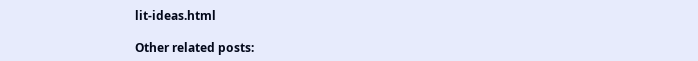lit-ideas.html

Other related posts: